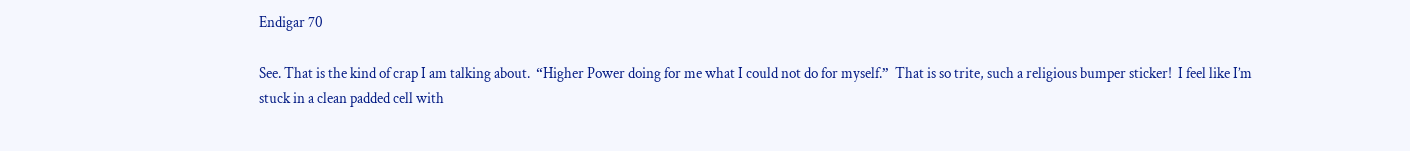Endigar 70

See. That is the kind of crap I am talking about.  “Higher Power doing for me what I could not do for myself.”  That is so trite, such a religious bumper sticker!  I feel like I’m stuck in a clean padded cell with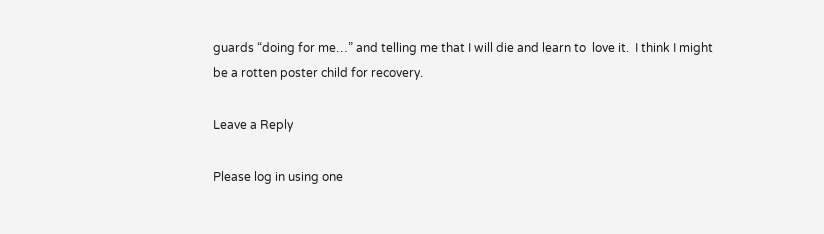guards “doing for me…” and telling me that I will die and learn to  love it.  I think I might be a rotten poster child for recovery.

Leave a Reply

Please log in using one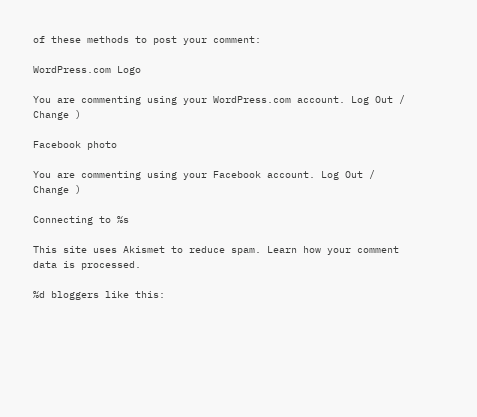of these methods to post your comment:

WordPress.com Logo

You are commenting using your WordPress.com account. Log Out /  Change )

Facebook photo

You are commenting using your Facebook account. Log Out /  Change )

Connecting to %s

This site uses Akismet to reduce spam. Learn how your comment data is processed.

%d bloggers like this: